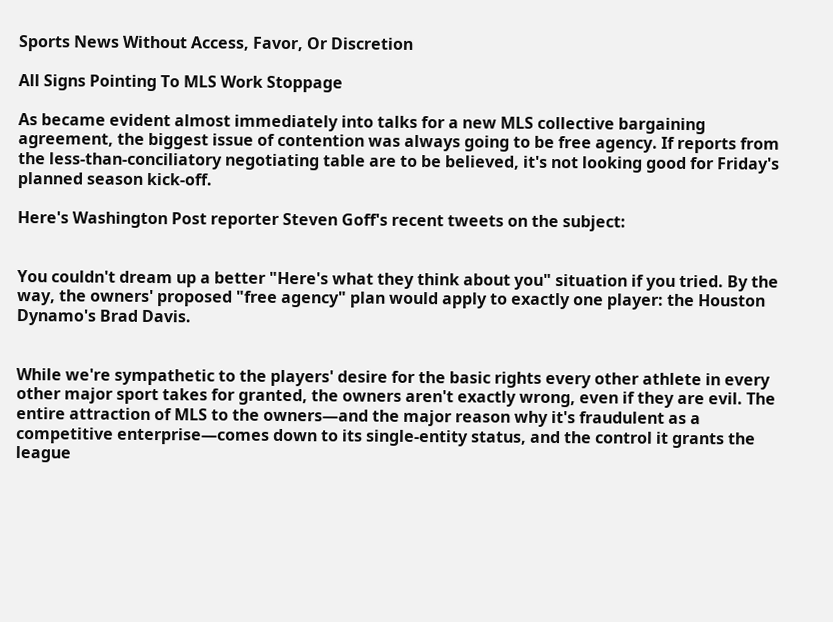Sports News Without Access, Favor, Or Discretion

All Signs Pointing To MLS Work Stoppage

As became evident almost immediately into talks for a new MLS collective bargaining agreement, the biggest issue of contention was always going to be free agency. If reports from the less-than-conciliatory negotiating table are to be believed, it's not looking good for Friday's planned season kick-off.

Here's Washington Post reporter Steven Goff's recent tweets on the subject:


You couldn't dream up a better "Here's what they think about you" situation if you tried. By the way, the owners' proposed "free agency" plan would apply to exactly one player: the Houston Dynamo's Brad Davis.


While we're sympathetic to the players' desire for the basic rights every other athlete in every other major sport takes for granted, the owners aren't exactly wrong, even if they are evil. The entire attraction of MLS to the owners—and the major reason why it's fraudulent as a competitive enterprise—comes down to its single-entity status, and the control it grants the league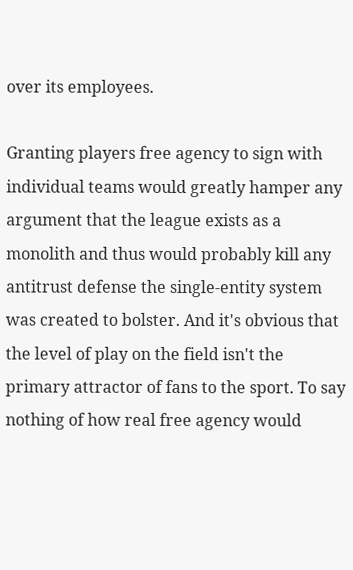over its employees.

Granting players free agency to sign with individual teams would greatly hamper any argument that the league exists as a monolith and thus would probably kill any antitrust defense the single-entity system was created to bolster. And it's obvious that the level of play on the field isn't the primary attractor of fans to the sport. To say nothing of how real free agency would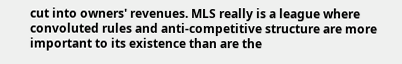cut into owners' revenues. MLS really is a league where convoluted rules and anti-competitive structure are more important to its existence than are the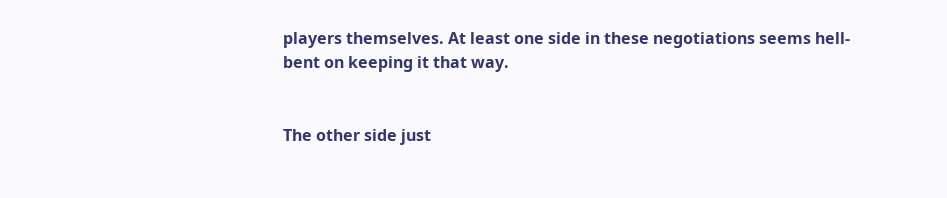players themselves. At least one side in these negotiations seems hell-bent on keeping it that way.


The other side just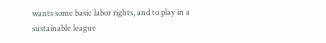wants some basic labor rights, and to play in a sustainable league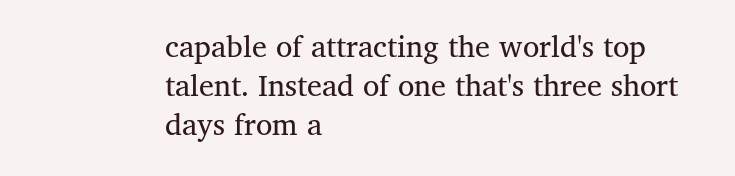capable of attracting the world's top talent. Instead of one that's three short days from a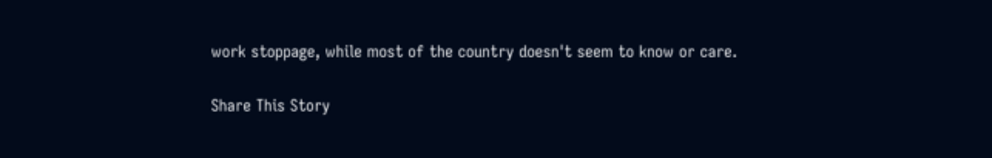work stoppage, while most of the country doesn't seem to know or care.

Share This Story